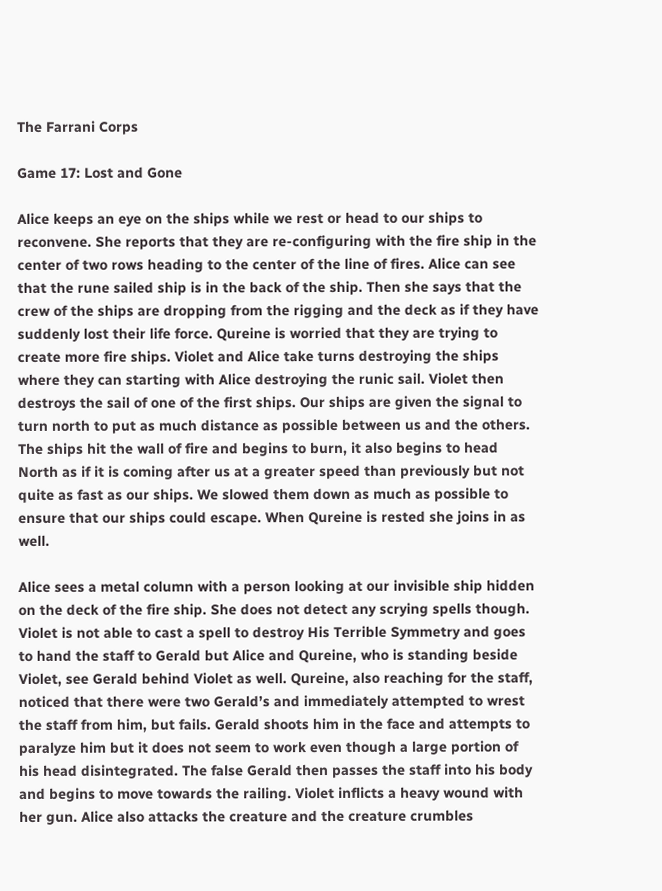The Farrani Corps

Game 17: Lost and Gone

Alice keeps an eye on the ships while we rest or head to our ships to reconvene. She reports that they are re-configuring with the fire ship in the center of two rows heading to the center of the line of fires. Alice can see that the rune sailed ship is in the back of the ship. Then she says that the crew of the ships are dropping from the rigging and the deck as if they have suddenly lost their life force. Qureine is worried that they are trying to create more fire ships. Violet and Alice take turns destroying the ships where they can starting with Alice destroying the runic sail. Violet then destroys the sail of one of the first ships. Our ships are given the signal to turn north to put as much distance as possible between us and the others. The ships hit the wall of fire and begins to burn, it also begins to head North as if it is coming after us at a greater speed than previously but not quite as fast as our ships. We slowed them down as much as possible to ensure that our ships could escape. When Qureine is rested she joins in as well.

Alice sees a metal column with a person looking at our invisible ship hidden on the deck of the fire ship. She does not detect any scrying spells though. Violet is not able to cast a spell to destroy His Terrible Symmetry and goes to hand the staff to Gerald but Alice and Qureine, who is standing beside Violet, see Gerald behind Violet as well. Qureine, also reaching for the staff, noticed that there were two Gerald’s and immediately attempted to wrest the staff from him, but fails. Gerald shoots him in the face and attempts to paralyze him but it does not seem to work even though a large portion of his head disintegrated. The false Gerald then passes the staff into his body and begins to move towards the railing. Violet inflicts a heavy wound with her gun. Alice also attacks the creature and the creature crumbles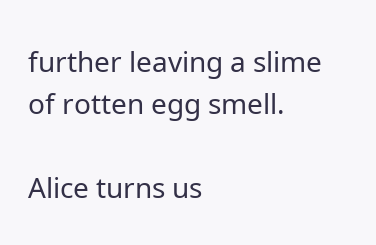further leaving a slime of rotten egg smell.

Alice turns us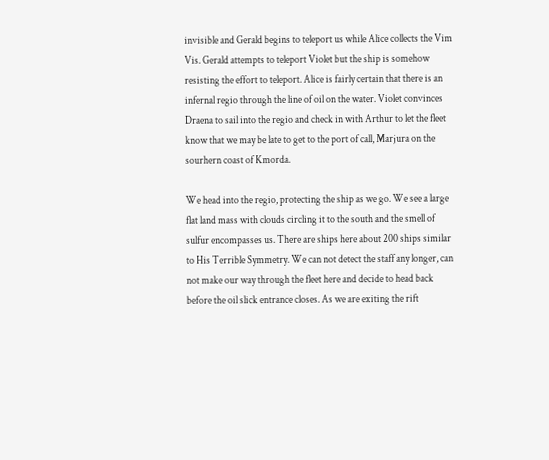invisible and Gerald begins to teleport us while Alice collects the Vim Vis. Gerald attempts to teleport Violet but the ship is somehow resisting the effort to teleport. Alice is fairly certain that there is an infernal regio through the line of oil on the water. Violet convinces Draena to sail into the regio and check in with Arthur to let the fleet know that we may be late to get to the port of call, Marjura on the sourhern coast of Kmorda.

We head into the regio, protecting the ship as we go. We see a large flat land mass with clouds circling it to the south and the smell of sulfur encompasses us. There are ships here about 200 ships similar to His Terrible Symmetry. We can not detect the staff any longer, can not make our way through the fleet here and decide to head back before the oil slick entrance closes. As we are exiting the rift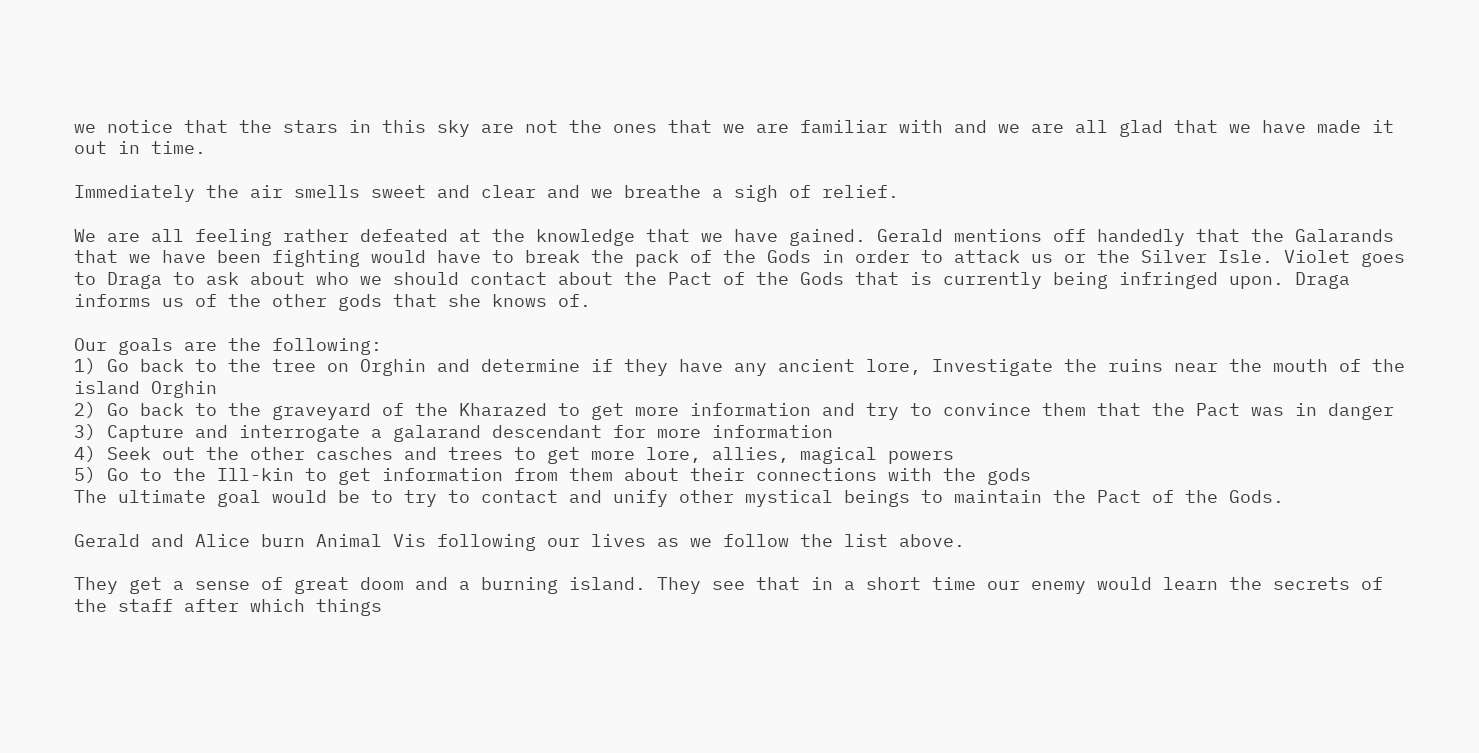we notice that the stars in this sky are not the ones that we are familiar with and we are all glad that we have made it out in time.

Immediately the air smells sweet and clear and we breathe a sigh of relief.

We are all feeling rather defeated at the knowledge that we have gained. Gerald mentions off handedly that the Galarands that we have been fighting would have to break the pack of the Gods in order to attack us or the Silver Isle. Violet goes to Draga to ask about who we should contact about the Pact of the Gods that is currently being infringed upon. Draga informs us of the other gods that she knows of.

Our goals are the following:
1) Go back to the tree on Orghin and determine if they have any ancient lore, Investigate the ruins near the mouth of the island Orghin
2) Go back to the graveyard of the Kharazed to get more information and try to convince them that the Pact was in danger
3) Capture and interrogate a galarand descendant for more information
4) Seek out the other casches and trees to get more lore, allies, magical powers
5) Go to the Ill-kin to get information from them about their connections with the gods
The ultimate goal would be to try to contact and unify other mystical beings to maintain the Pact of the Gods.

Gerald and Alice burn Animal Vis following our lives as we follow the list above.

They get a sense of great doom and a burning island. They see that in a short time our enemy would learn the secrets of the staff after which things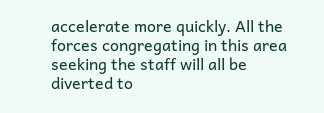accelerate more quickly. All the forces congregating in this area seeking the staff will all be diverted to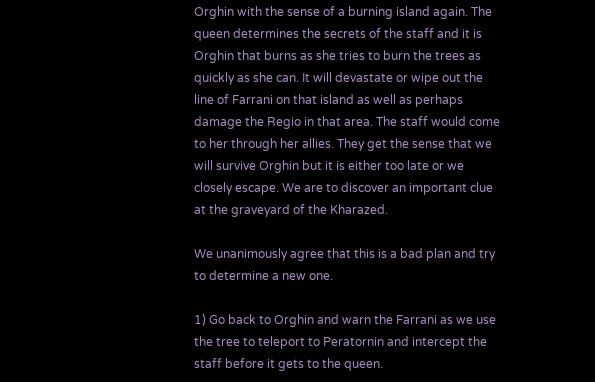Orghin with the sense of a burning island again. The queen determines the secrets of the staff and it is Orghin that burns as she tries to burn the trees as quickly as she can. It will devastate or wipe out the line of Farrani on that island as well as perhaps damage the Regio in that area. The staff would come to her through her allies. They get the sense that we will survive Orghin but it is either too late or we closely escape. We are to discover an important clue at the graveyard of the Kharazed.

We unanimously agree that this is a bad plan and try to determine a new one.

1) Go back to Orghin and warn the Farrani as we use the tree to teleport to Peratornin and intercept the staff before it gets to the queen.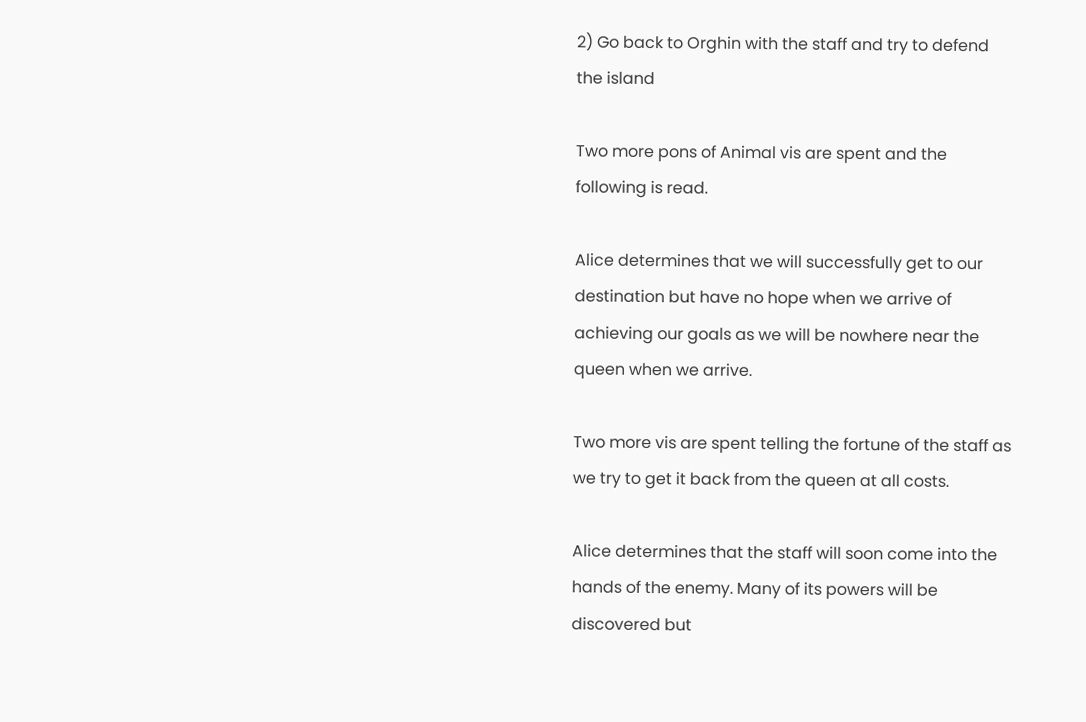2) Go back to Orghin with the staff and try to defend the island

Two more pons of Animal vis are spent and the following is read.

Alice determines that we will successfully get to our destination but have no hope when we arrive of achieving our goals as we will be nowhere near the queen when we arrive.

Two more vis are spent telling the fortune of the staff as we try to get it back from the queen at all costs.

Alice determines that the staff will soon come into the hands of the enemy. Many of its powers will be discovered but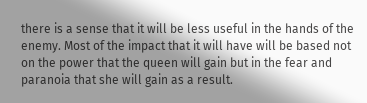there is a sense that it will be less useful in the hands of the enemy. Most of the impact that it will have will be based not on the power that the queen will gain but in the fear and paranoia that she will gain as a result.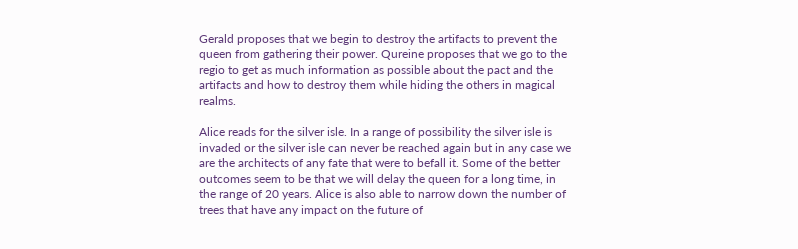Gerald proposes that we begin to destroy the artifacts to prevent the queen from gathering their power. Qureine proposes that we go to the regio to get as much information as possible about the pact and the artifacts and how to destroy them while hiding the others in magical realms.

Alice reads for the silver isle. In a range of possibility the silver isle is invaded or the silver isle can never be reached again but in any case we are the architects of any fate that were to befall it. Some of the better outcomes seem to be that we will delay the queen for a long time, in the range of 20 years. Alice is also able to narrow down the number of trees that have any impact on the future of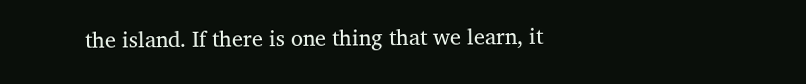the island. If there is one thing that we learn, it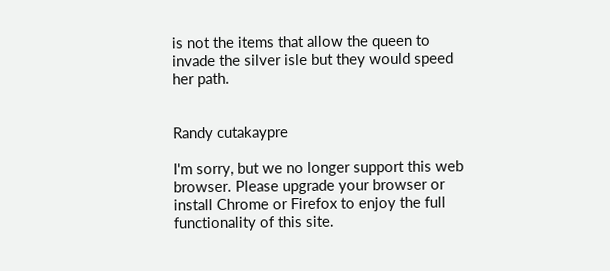is not the items that allow the queen to invade the silver isle but they would speed her path.


Randy cutakaypre

I'm sorry, but we no longer support this web browser. Please upgrade your browser or install Chrome or Firefox to enjoy the full functionality of this site.